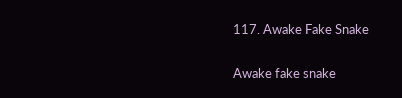117. Awake Fake Snake

Awake fake snake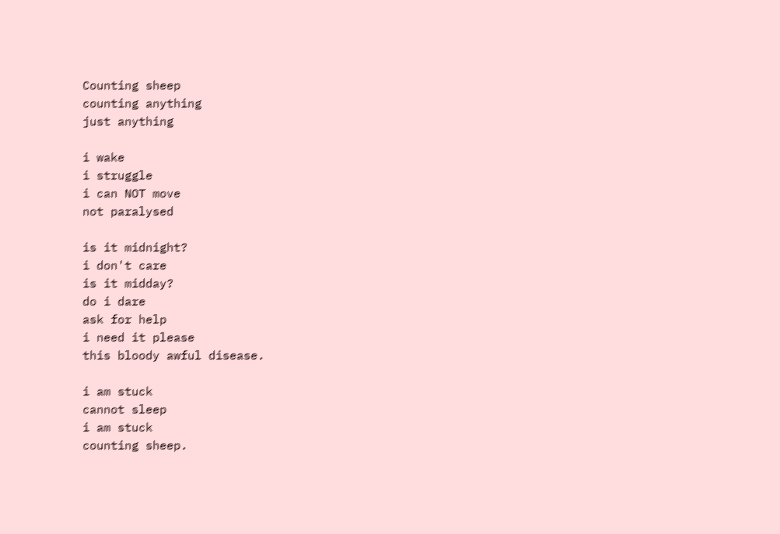Counting sheep
counting anything
just anything

i wake
i struggle
i can NOT move
not paralysed

is it midnight?
i don't care
is it midday?
do i dare
ask for help
i need it please
this bloody awful disease.

i am stuck
cannot sleep
i am stuck
counting sheep.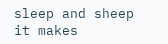sleep and sheep
it makes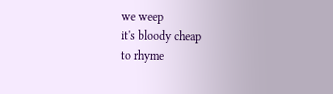we weep
it's bloody cheap
to rhyme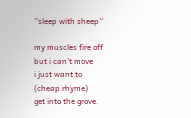''sleep with sheep''

my muscles fire off
but i can't move
i just want to
(cheap rhyme)
get into the grove.